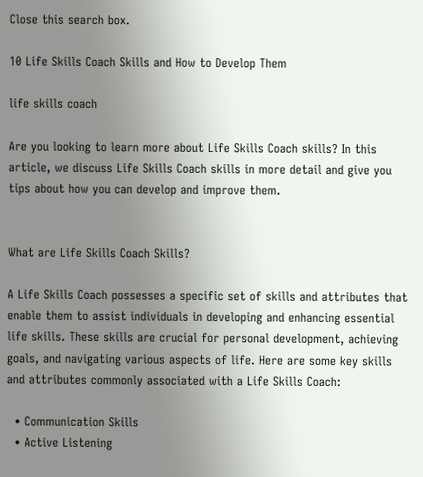Close this search box.

10 Life Skills Coach Skills and How to Develop Them

life skills coach

Are you looking to learn more about Life Skills Coach skills? In this article, we discuss Life Skills Coach skills in more detail and give you tips about how you can develop and improve them.


What are Life Skills Coach Skills?

A Life Skills Coach possesses a specific set of skills and attributes that enable them to assist individuals in developing and enhancing essential life skills. These skills are crucial for personal development, achieving goals, and navigating various aspects of life. Here are some key skills and attributes commonly associated with a Life Skills Coach:

  • Communication Skills
  • Active Listening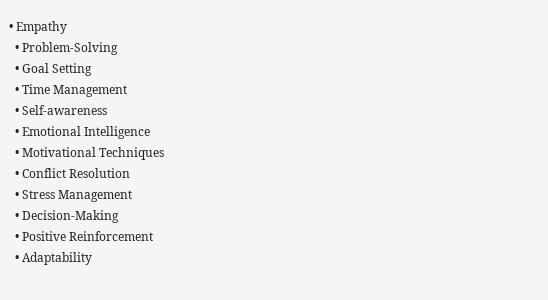• Empathy
  • Problem-Solving
  • Goal Setting
  • Time Management
  • Self-awareness
  • Emotional Intelligence
  • Motivational Techniques
  • Conflict Resolution
  • Stress Management
  • Decision-Making
  • Positive Reinforcement
  • Adaptability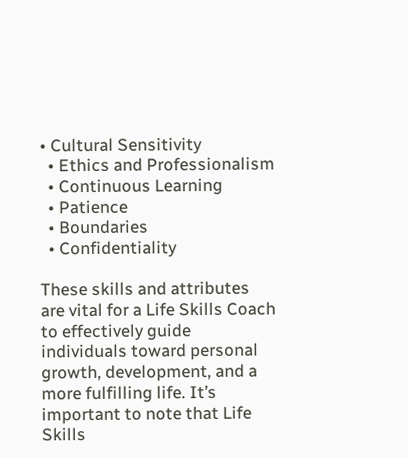• Cultural Sensitivity
  • Ethics and Professionalism
  • Continuous Learning
  • Patience
  • Boundaries
  • Confidentiality

These skills and attributes are vital for a Life Skills Coach to effectively guide individuals toward personal growth, development, and a more fulfilling life. It’s important to note that Life Skills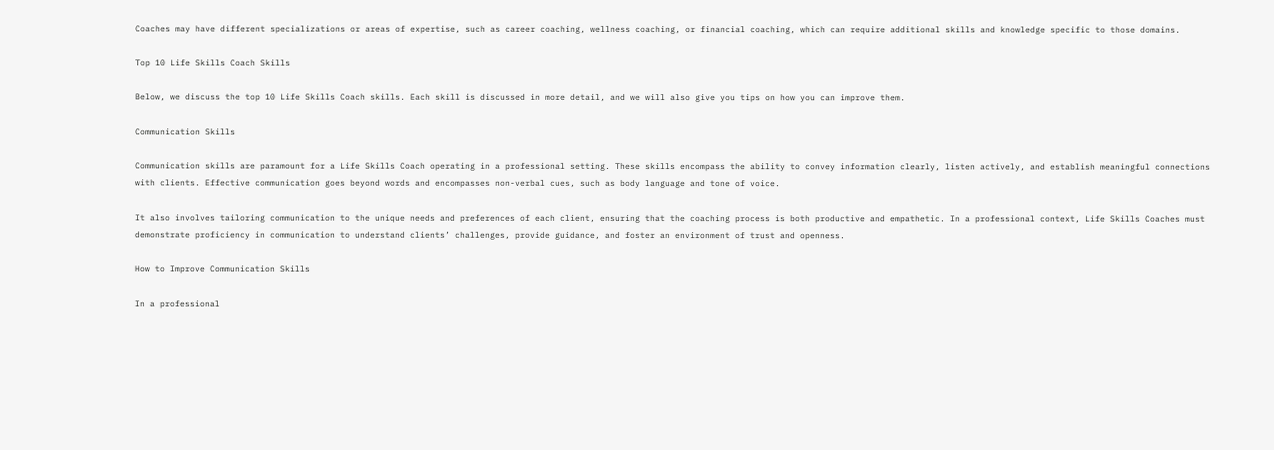Coaches may have different specializations or areas of expertise, such as career coaching, wellness coaching, or financial coaching, which can require additional skills and knowledge specific to those domains.

Top 10 Life Skills Coach Skills

Below, we discuss the top 10 Life Skills Coach skills. Each skill is discussed in more detail, and we will also give you tips on how you can improve them.

Communication Skills

Communication skills are paramount for a Life Skills Coach operating in a professional setting. These skills encompass the ability to convey information clearly, listen actively, and establish meaningful connections with clients. Effective communication goes beyond words and encompasses non-verbal cues, such as body language and tone of voice.

It also involves tailoring communication to the unique needs and preferences of each client, ensuring that the coaching process is both productive and empathetic. In a professional context, Life Skills Coaches must demonstrate proficiency in communication to understand clients’ challenges, provide guidance, and foster an environment of trust and openness.

How to Improve Communication Skills

In a professional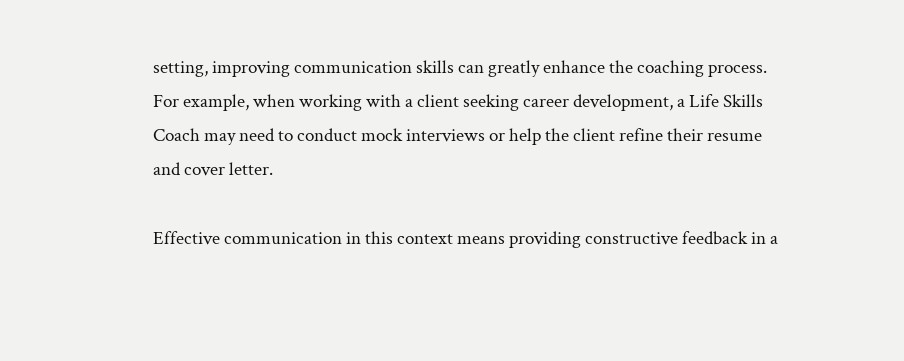setting, improving communication skills can greatly enhance the coaching process. For example, when working with a client seeking career development, a Life Skills Coach may need to conduct mock interviews or help the client refine their resume and cover letter.

Effective communication in this context means providing constructive feedback in a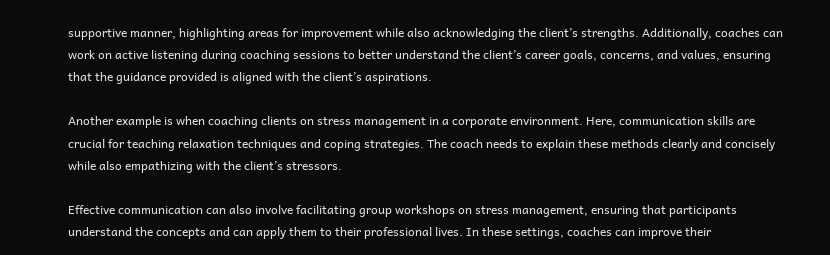supportive manner, highlighting areas for improvement while also acknowledging the client’s strengths. Additionally, coaches can work on active listening during coaching sessions to better understand the client’s career goals, concerns, and values, ensuring that the guidance provided is aligned with the client’s aspirations.

Another example is when coaching clients on stress management in a corporate environment. Here, communication skills are crucial for teaching relaxation techniques and coping strategies. The coach needs to explain these methods clearly and concisely while also empathizing with the client’s stressors.

Effective communication can also involve facilitating group workshops on stress management, ensuring that participants understand the concepts and can apply them to their professional lives. In these settings, coaches can improve their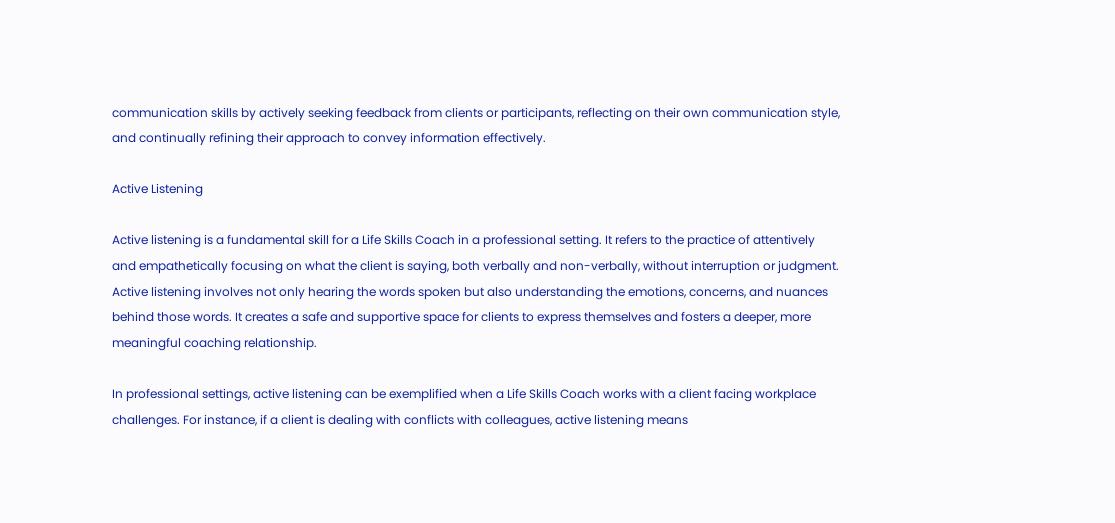communication skills by actively seeking feedback from clients or participants, reflecting on their own communication style, and continually refining their approach to convey information effectively.

Active Listening

Active listening is a fundamental skill for a Life Skills Coach in a professional setting. It refers to the practice of attentively and empathetically focusing on what the client is saying, both verbally and non-verbally, without interruption or judgment. Active listening involves not only hearing the words spoken but also understanding the emotions, concerns, and nuances behind those words. It creates a safe and supportive space for clients to express themselves and fosters a deeper, more meaningful coaching relationship.

In professional settings, active listening can be exemplified when a Life Skills Coach works with a client facing workplace challenges. For instance, if a client is dealing with conflicts with colleagues, active listening means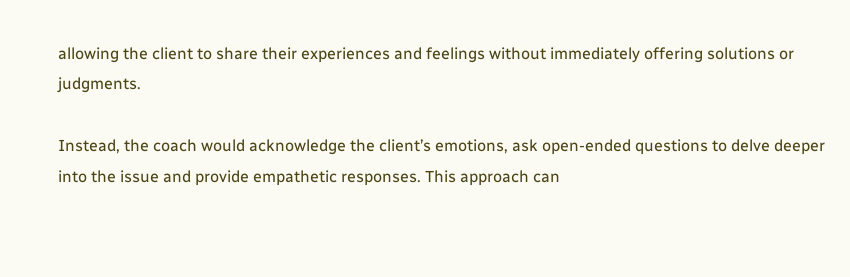allowing the client to share their experiences and feelings without immediately offering solutions or judgments.

Instead, the coach would acknowledge the client’s emotions, ask open-ended questions to delve deeper into the issue and provide empathetic responses. This approach can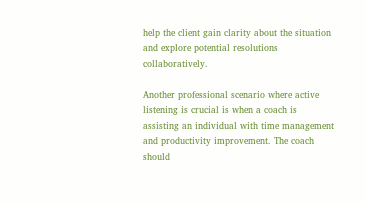help the client gain clarity about the situation and explore potential resolutions collaboratively.

Another professional scenario where active listening is crucial is when a coach is assisting an individual with time management and productivity improvement. The coach should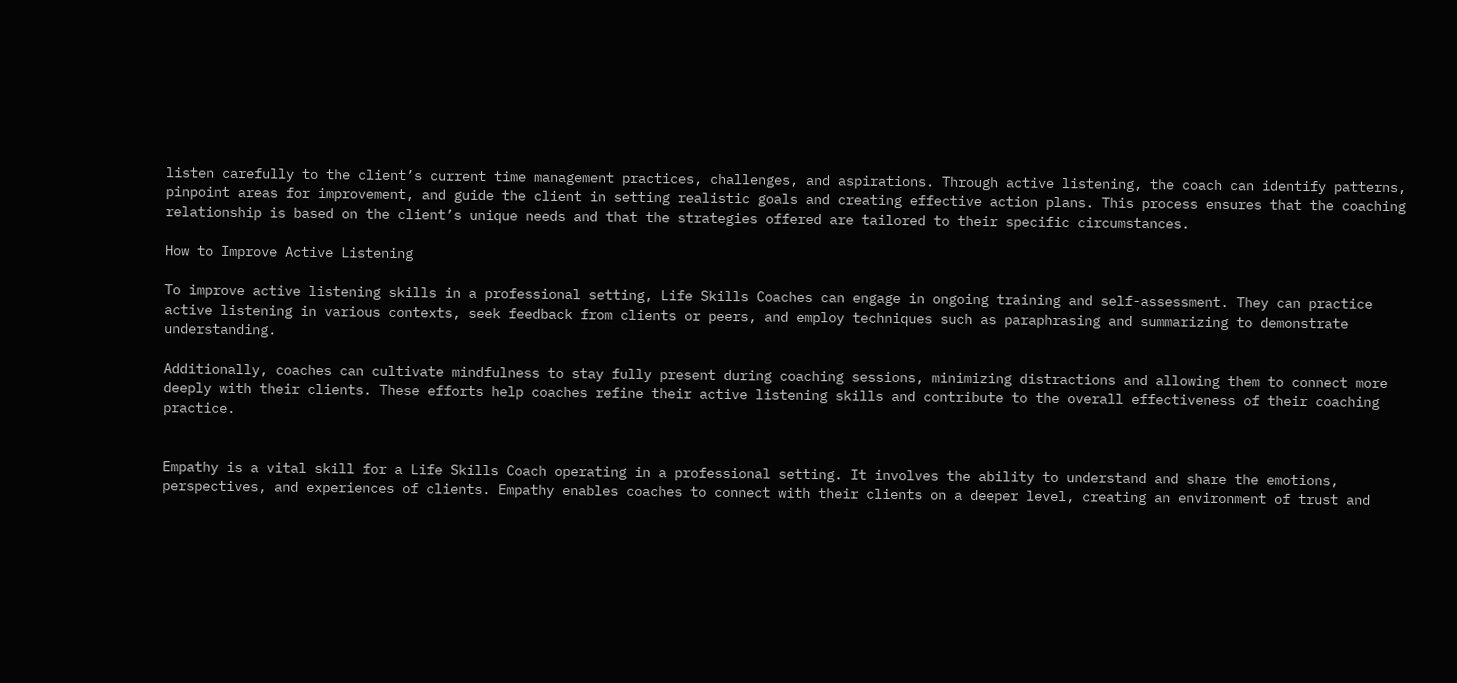listen carefully to the client’s current time management practices, challenges, and aspirations. Through active listening, the coach can identify patterns, pinpoint areas for improvement, and guide the client in setting realistic goals and creating effective action plans. This process ensures that the coaching relationship is based on the client’s unique needs and that the strategies offered are tailored to their specific circumstances.

How to Improve Active Listening

To improve active listening skills in a professional setting, Life Skills Coaches can engage in ongoing training and self-assessment. They can practice active listening in various contexts, seek feedback from clients or peers, and employ techniques such as paraphrasing and summarizing to demonstrate understanding.

Additionally, coaches can cultivate mindfulness to stay fully present during coaching sessions, minimizing distractions and allowing them to connect more deeply with their clients. These efforts help coaches refine their active listening skills and contribute to the overall effectiveness of their coaching practice.


Empathy is a vital skill for a Life Skills Coach operating in a professional setting. It involves the ability to understand and share the emotions, perspectives, and experiences of clients. Empathy enables coaches to connect with their clients on a deeper level, creating an environment of trust and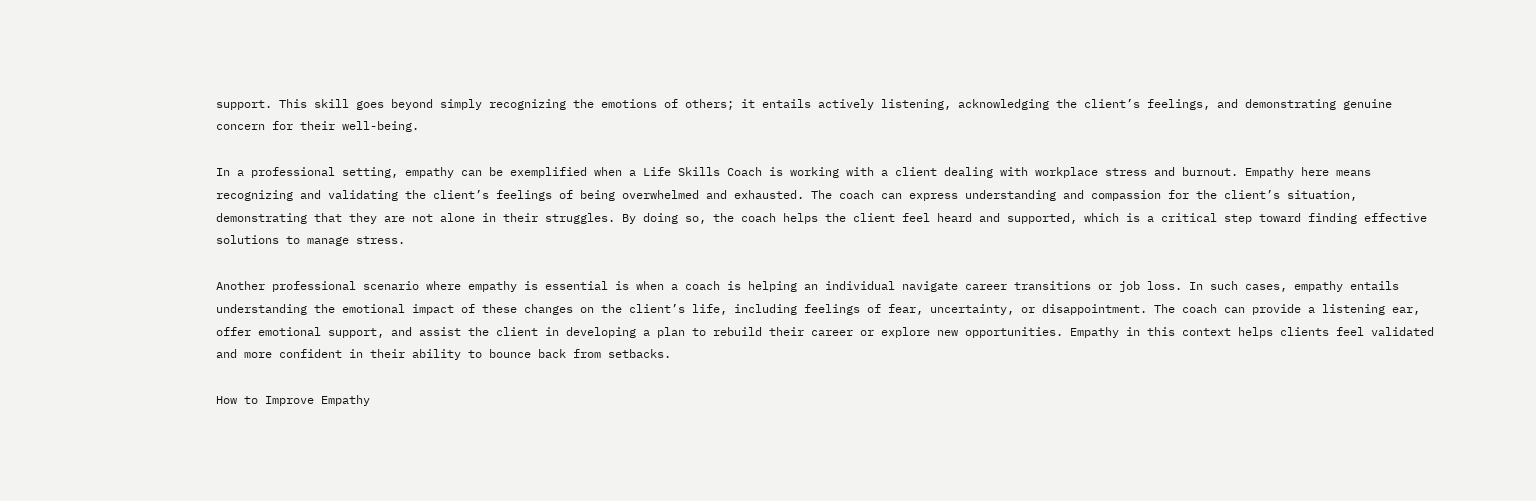support. This skill goes beyond simply recognizing the emotions of others; it entails actively listening, acknowledging the client’s feelings, and demonstrating genuine concern for their well-being.

In a professional setting, empathy can be exemplified when a Life Skills Coach is working with a client dealing with workplace stress and burnout. Empathy here means recognizing and validating the client’s feelings of being overwhelmed and exhausted. The coach can express understanding and compassion for the client’s situation, demonstrating that they are not alone in their struggles. By doing so, the coach helps the client feel heard and supported, which is a critical step toward finding effective solutions to manage stress.

Another professional scenario where empathy is essential is when a coach is helping an individual navigate career transitions or job loss. In such cases, empathy entails understanding the emotional impact of these changes on the client’s life, including feelings of fear, uncertainty, or disappointment. The coach can provide a listening ear, offer emotional support, and assist the client in developing a plan to rebuild their career or explore new opportunities. Empathy in this context helps clients feel validated and more confident in their ability to bounce back from setbacks.

How to Improve Empathy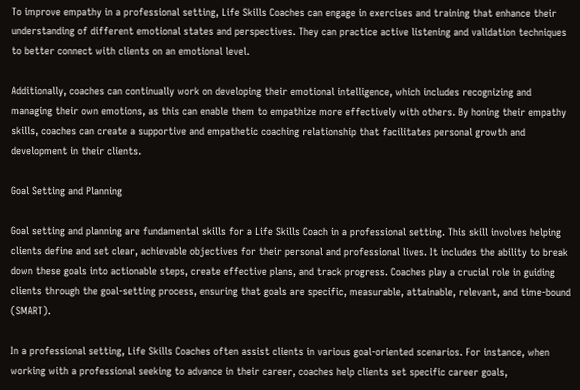To improve empathy in a professional setting, Life Skills Coaches can engage in exercises and training that enhance their understanding of different emotional states and perspectives. They can practice active listening and validation techniques to better connect with clients on an emotional level.

Additionally, coaches can continually work on developing their emotional intelligence, which includes recognizing and managing their own emotions, as this can enable them to empathize more effectively with others. By honing their empathy skills, coaches can create a supportive and empathetic coaching relationship that facilitates personal growth and development in their clients.

Goal Setting and Planning

Goal setting and planning are fundamental skills for a Life Skills Coach in a professional setting. This skill involves helping clients define and set clear, achievable objectives for their personal and professional lives. It includes the ability to break down these goals into actionable steps, create effective plans, and track progress. Coaches play a crucial role in guiding clients through the goal-setting process, ensuring that goals are specific, measurable, attainable, relevant, and time-bound (SMART).

In a professional setting, Life Skills Coaches often assist clients in various goal-oriented scenarios. For instance, when working with a professional seeking to advance in their career, coaches help clients set specific career goals,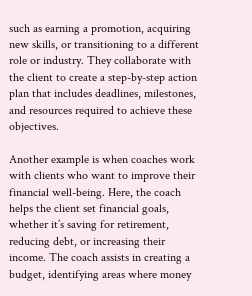such as earning a promotion, acquiring new skills, or transitioning to a different role or industry. They collaborate with the client to create a step-by-step action plan that includes deadlines, milestones, and resources required to achieve these objectives.

Another example is when coaches work with clients who want to improve their financial well-being. Here, the coach helps the client set financial goals, whether it’s saving for retirement, reducing debt, or increasing their income. The coach assists in creating a budget, identifying areas where money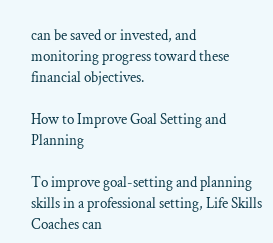can be saved or invested, and monitoring progress toward these financial objectives.

How to Improve Goal Setting and Planning

To improve goal-setting and planning skills in a professional setting, Life Skills Coaches can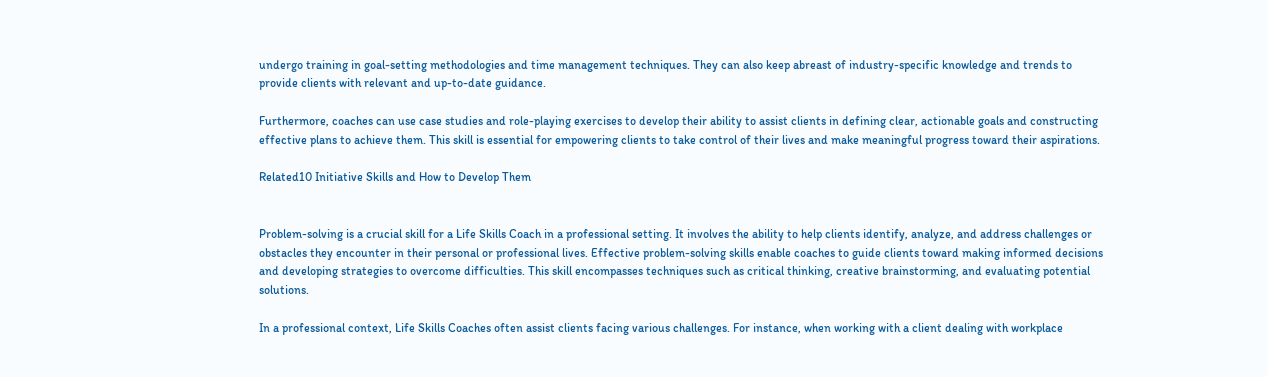undergo training in goal-setting methodologies and time management techniques. They can also keep abreast of industry-specific knowledge and trends to provide clients with relevant and up-to-date guidance.

Furthermore, coaches can use case studies and role-playing exercises to develop their ability to assist clients in defining clear, actionable goals and constructing effective plans to achieve them. This skill is essential for empowering clients to take control of their lives and make meaningful progress toward their aspirations.

Related10 Initiative Skills and How to Develop Them


Problem-solving is a crucial skill for a Life Skills Coach in a professional setting. It involves the ability to help clients identify, analyze, and address challenges or obstacles they encounter in their personal or professional lives. Effective problem-solving skills enable coaches to guide clients toward making informed decisions and developing strategies to overcome difficulties. This skill encompasses techniques such as critical thinking, creative brainstorming, and evaluating potential solutions.

In a professional context, Life Skills Coaches often assist clients facing various challenges. For instance, when working with a client dealing with workplace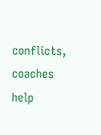conflicts, coaches help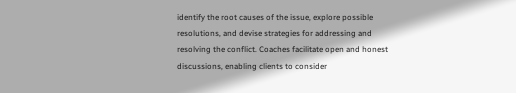identify the root causes of the issue, explore possible resolutions, and devise strategies for addressing and resolving the conflict. Coaches facilitate open and honest discussions, enabling clients to consider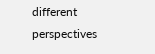different perspectives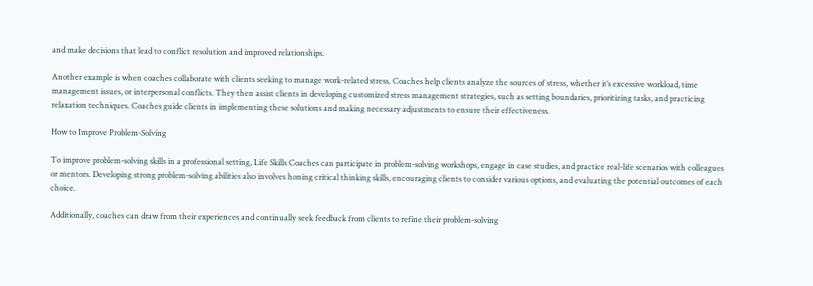and make decisions that lead to conflict resolution and improved relationships.

Another example is when coaches collaborate with clients seeking to manage work-related stress. Coaches help clients analyze the sources of stress, whether it’s excessive workload, time management issues, or interpersonal conflicts. They then assist clients in developing customized stress management strategies, such as setting boundaries, prioritizing tasks, and practicing relaxation techniques. Coaches guide clients in implementing these solutions and making necessary adjustments to ensure their effectiveness.

How to Improve Problem-Solving

To improve problem-solving skills in a professional setting, Life Skills Coaches can participate in problem-solving workshops, engage in case studies, and practice real-life scenarios with colleagues or mentors. Developing strong problem-solving abilities also involves honing critical thinking skills, encouraging clients to consider various options, and evaluating the potential outcomes of each choice.

Additionally, coaches can draw from their experiences and continually seek feedback from clients to refine their problem-solving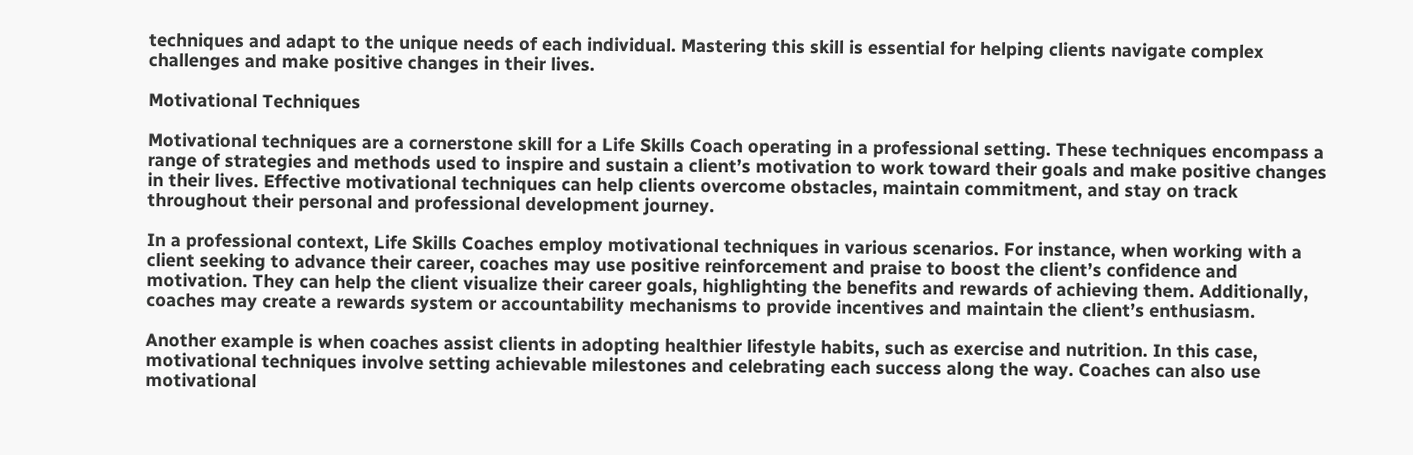techniques and adapt to the unique needs of each individual. Mastering this skill is essential for helping clients navigate complex challenges and make positive changes in their lives.

Motivational Techniques

Motivational techniques are a cornerstone skill for a Life Skills Coach operating in a professional setting. These techniques encompass a range of strategies and methods used to inspire and sustain a client’s motivation to work toward their goals and make positive changes in their lives. Effective motivational techniques can help clients overcome obstacles, maintain commitment, and stay on track throughout their personal and professional development journey.

In a professional context, Life Skills Coaches employ motivational techniques in various scenarios. For instance, when working with a client seeking to advance their career, coaches may use positive reinforcement and praise to boost the client’s confidence and motivation. They can help the client visualize their career goals, highlighting the benefits and rewards of achieving them. Additionally, coaches may create a rewards system or accountability mechanisms to provide incentives and maintain the client’s enthusiasm.

Another example is when coaches assist clients in adopting healthier lifestyle habits, such as exercise and nutrition. In this case, motivational techniques involve setting achievable milestones and celebrating each success along the way. Coaches can also use motivational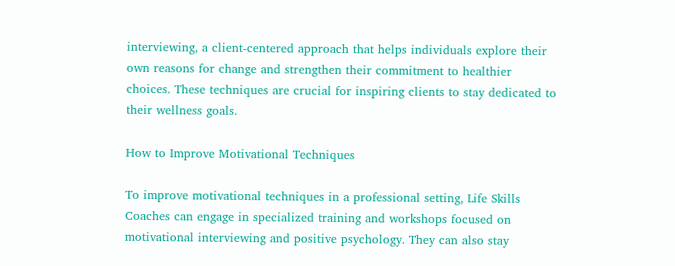interviewing, a client-centered approach that helps individuals explore their own reasons for change and strengthen their commitment to healthier choices. These techniques are crucial for inspiring clients to stay dedicated to their wellness goals.

How to Improve Motivational Techniques

To improve motivational techniques in a professional setting, Life Skills Coaches can engage in specialized training and workshops focused on motivational interviewing and positive psychology. They can also stay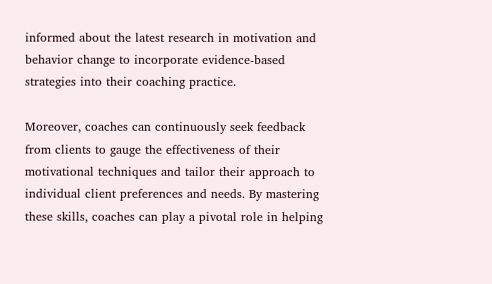informed about the latest research in motivation and behavior change to incorporate evidence-based strategies into their coaching practice.

Moreover, coaches can continuously seek feedback from clients to gauge the effectiveness of their motivational techniques and tailor their approach to individual client preferences and needs. By mastering these skills, coaches can play a pivotal role in helping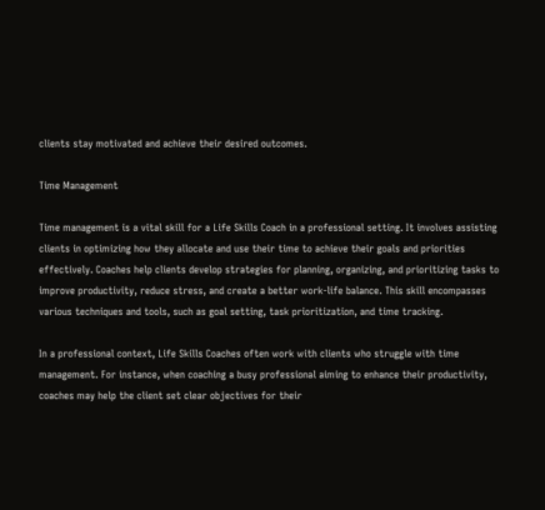clients stay motivated and achieve their desired outcomes.

Time Management

Time management is a vital skill for a Life Skills Coach in a professional setting. It involves assisting clients in optimizing how they allocate and use their time to achieve their goals and priorities effectively. Coaches help clients develop strategies for planning, organizing, and prioritizing tasks to improve productivity, reduce stress, and create a better work-life balance. This skill encompasses various techniques and tools, such as goal setting, task prioritization, and time tracking.

In a professional context, Life Skills Coaches often work with clients who struggle with time management. For instance, when coaching a busy professional aiming to enhance their productivity, coaches may help the client set clear objectives for their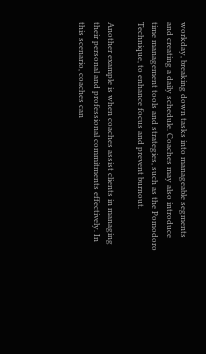workday, breaking down tasks into manageable segments and creating a daily schedule. Coaches may also introduce time management tools and strategies, such as the Pomodoro Technique, to enhance focus and prevent burnout.

Another example is when coaches assist clients in managing their personal and professional commitments effectively. In this scenario, coaches can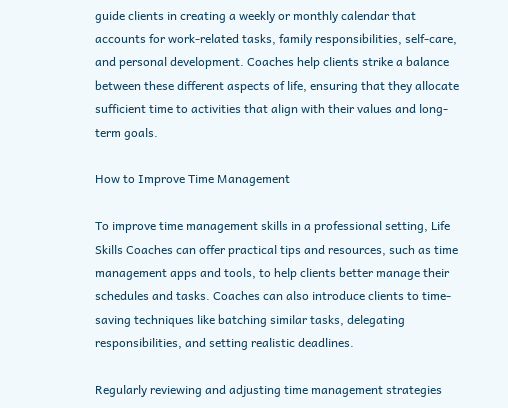guide clients in creating a weekly or monthly calendar that accounts for work-related tasks, family responsibilities, self-care, and personal development. Coaches help clients strike a balance between these different aspects of life, ensuring that they allocate sufficient time to activities that align with their values and long-term goals.

How to Improve Time Management

To improve time management skills in a professional setting, Life Skills Coaches can offer practical tips and resources, such as time management apps and tools, to help clients better manage their schedules and tasks. Coaches can also introduce clients to time-saving techniques like batching similar tasks, delegating responsibilities, and setting realistic deadlines.

Regularly reviewing and adjusting time management strategies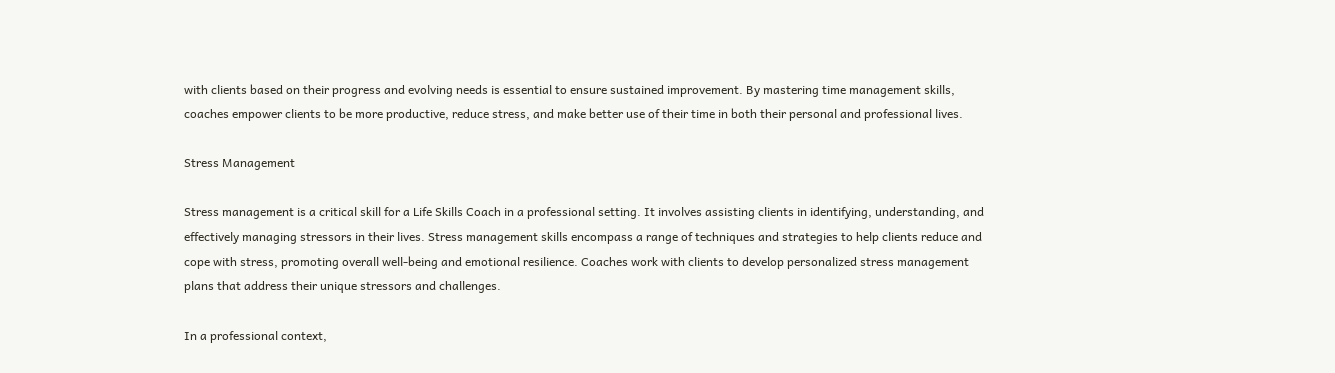with clients based on their progress and evolving needs is essential to ensure sustained improvement. By mastering time management skills, coaches empower clients to be more productive, reduce stress, and make better use of their time in both their personal and professional lives.

Stress Management

Stress management is a critical skill for a Life Skills Coach in a professional setting. It involves assisting clients in identifying, understanding, and effectively managing stressors in their lives. Stress management skills encompass a range of techniques and strategies to help clients reduce and cope with stress, promoting overall well-being and emotional resilience. Coaches work with clients to develop personalized stress management plans that address their unique stressors and challenges.

In a professional context,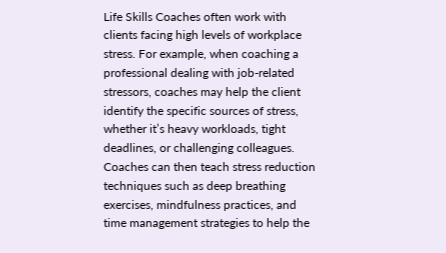Life Skills Coaches often work with clients facing high levels of workplace stress. For example, when coaching a professional dealing with job-related stressors, coaches may help the client identify the specific sources of stress, whether it’s heavy workloads, tight deadlines, or challenging colleagues. Coaches can then teach stress reduction techniques such as deep breathing exercises, mindfulness practices, and time management strategies to help the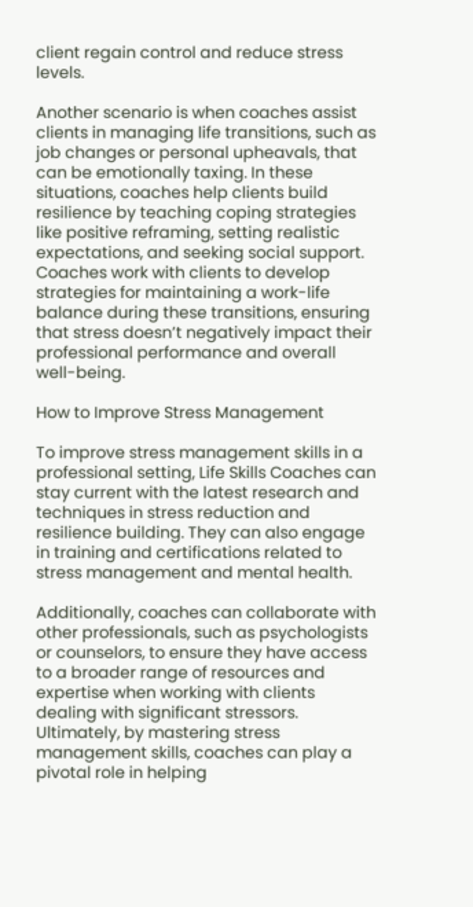client regain control and reduce stress levels.

Another scenario is when coaches assist clients in managing life transitions, such as job changes or personal upheavals, that can be emotionally taxing. In these situations, coaches help clients build resilience by teaching coping strategies like positive reframing, setting realistic expectations, and seeking social support. Coaches work with clients to develop strategies for maintaining a work-life balance during these transitions, ensuring that stress doesn’t negatively impact their professional performance and overall well-being.

How to Improve Stress Management

To improve stress management skills in a professional setting, Life Skills Coaches can stay current with the latest research and techniques in stress reduction and resilience building. They can also engage in training and certifications related to stress management and mental health.

Additionally, coaches can collaborate with other professionals, such as psychologists or counselors, to ensure they have access to a broader range of resources and expertise when working with clients dealing with significant stressors. Ultimately, by mastering stress management skills, coaches can play a pivotal role in helping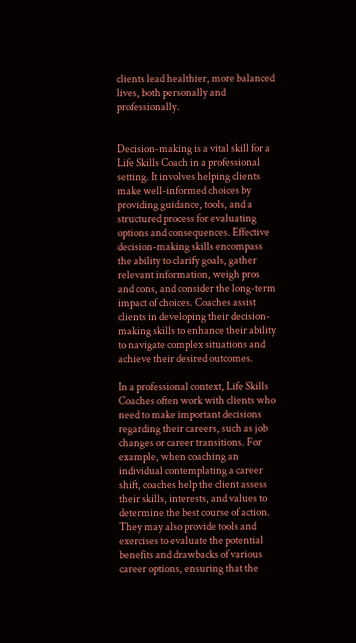clients lead healthier, more balanced lives, both personally and professionally.


Decision-making is a vital skill for a Life Skills Coach in a professional setting. It involves helping clients make well-informed choices by providing guidance, tools, and a structured process for evaluating options and consequences. Effective decision-making skills encompass the ability to clarify goals, gather relevant information, weigh pros and cons, and consider the long-term impact of choices. Coaches assist clients in developing their decision-making skills to enhance their ability to navigate complex situations and achieve their desired outcomes.

In a professional context, Life Skills Coaches often work with clients who need to make important decisions regarding their careers, such as job changes or career transitions. For example, when coaching an individual contemplating a career shift, coaches help the client assess their skills, interests, and values to determine the best course of action. They may also provide tools and exercises to evaluate the potential benefits and drawbacks of various career options, ensuring that the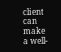client can make a well-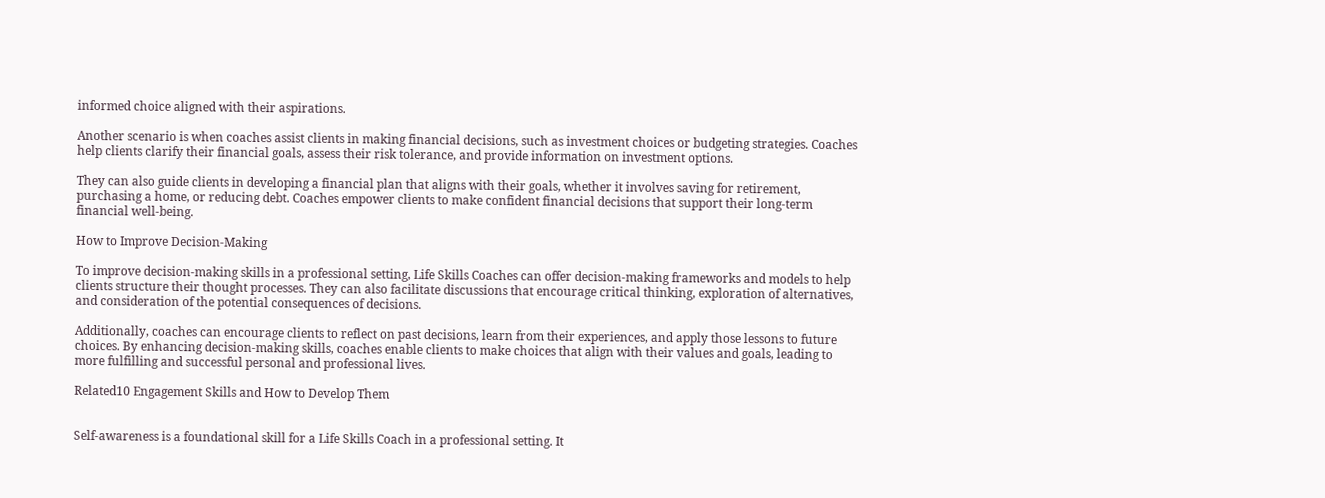informed choice aligned with their aspirations.

Another scenario is when coaches assist clients in making financial decisions, such as investment choices or budgeting strategies. Coaches help clients clarify their financial goals, assess their risk tolerance, and provide information on investment options.

They can also guide clients in developing a financial plan that aligns with their goals, whether it involves saving for retirement, purchasing a home, or reducing debt. Coaches empower clients to make confident financial decisions that support their long-term financial well-being.

How to Improve Decision-Making

To improve decision-making skills in a professional setting, Life Skills Coaches can offer decision-making frameworks and models to help clients structure their thought processes. They can also facilitate discussions that encourage critical thinking, exploration of alternatives, and consideration of the potential consequences of decisions.

Additionally, coaches can encourage clients to reflect on past decisions, learn from their experiences, and apply those lessons to future choices. By enhancing decision-making skills, coaches enable clients to make choices that align with their values and goals, leading to more fulfilling and successful personal and professional lives.

Related10 Engagement Skills and How to Develop Them


Self-awareness is a foundational skill for a Life Skills Coach in a professional setting. It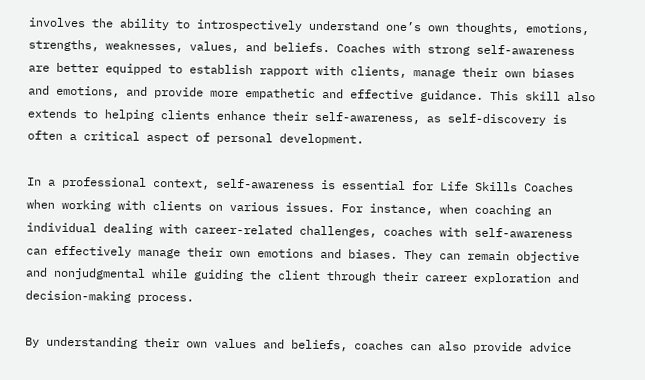involves the ability to introspectively understand one’s own thoughts, emotions, strengths, weaknesses, values, and beliefs. Coaches with strong self-awareness are better equipped to establish rapport with clients, manage their own biases and emotions, and provide more empathetic and effective guidance. This skill also extends to helping clients enhance their self-awareness, as self-discovery is often a critical aspect of personal development.

In a professional context, self-awareness is essential for Life Skills Coaches when working with clients on various issues. For instance, when coaching an individual dealing with career-related challenges, coaches with self-awareness can effectively manage their own emotions and biases. They can remain objective and nonjudgmental while guiding the client through their career exploration and decision-making process.

By understanding their own values and beliefs, coaches can also provide advice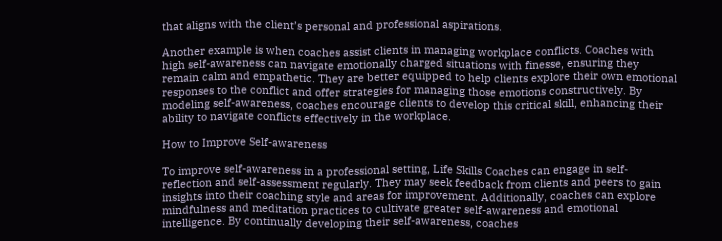that aligns with the client’s personal and professional aspirations.

Another example is when coaches assist clients in managing workplace conflicts. Coaches with high self-awareness can navigate emotionally charged situations with finesse, ensuring they remain calm and empathetic. They are better equipped to help clients explore their own emotional responses to the conflict and offer strategies for managing those emotions constructively. By modeling self-awareness, coaches encourage clients to develop this critical skill, enhancing their ability to navigate conflicts effectively in the workplace.

How to Improve Self-awareness

To improve self-awareness in a professional setting, Life Skills Coaches can engage in self-reflection and self-assessment regularly. They may seek feedback from clients and peers to gain insights into their coaching style and areas for improvement. Additionally, coaches can explore mindfulness and meditation practices to cultivate greater self-awareness and emotional intelligence. By continually developing their self-awareness, coaches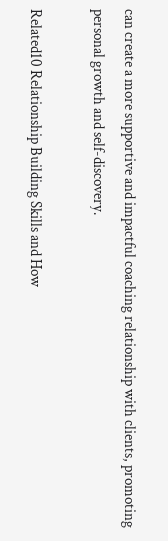can create a more supportive and impactful coaching relationship with clients, promoting personal growth and self-discovery.

Related10 Relationship Building Skills and How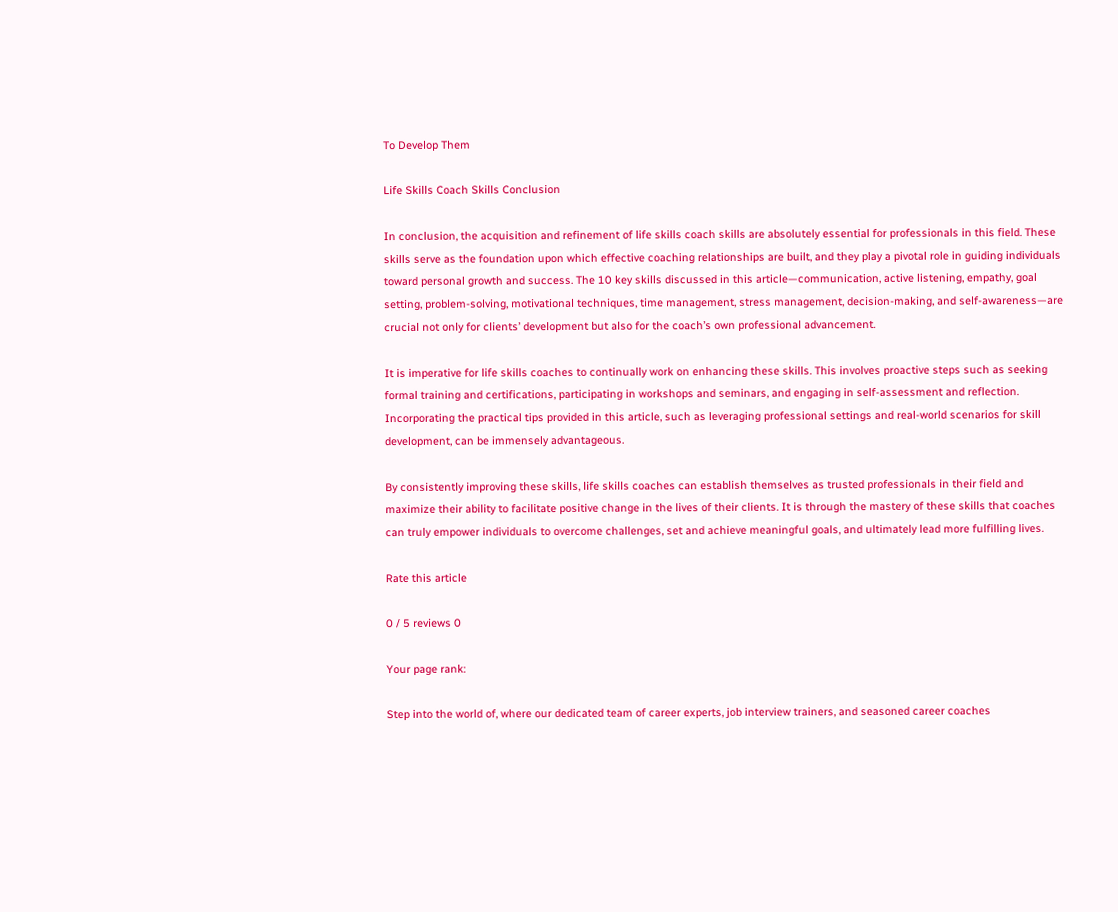To Develop Them

Life Skills Coach Skills Conclusion

In conclusion, the acquisition and refinement of life skills coach skills are absolutely essential for professionals in this field. These skills serve as the foundation upon which effective coaching relationships are built, and they play a pivotal role in guiding individuals toward personal growth and success. The 10 key skills discussed in this article—communication, active listening, empathy, goal setting, problem-solving, motivational techniques, time management, stress management, decision-making, and self-awareness—are crucial not only for clients’ development but also for the coach’s own professional advancement.

It is imperative for life skills coaches to continually work on enhancing these skills. This involves proactive steps such as seeking formal training and certifications, participating in workshops and seminars, and engaging in self-assessment and reflection. Incorporating the practical tips provided in this article, such as leveraging professional settings and real-world scenarios for skill development, can be immensely advantageous.

By consistently improving these skills, life skills coaches can establish themselves as trusted professionals in their field and maximize their ability to facilitate positive change in the lives of their clients. It is through the mastery of these skills that coaches can truly empower individuals to overcome challenges, set and achieve meaningful goals, and ultimately lead more fulfilling lives.

Rate this article

0 / 5 reviews 0

Your page rank:

Step into the world of, where our dedicated team of career experts, job interview trainers, and seasoned career coaches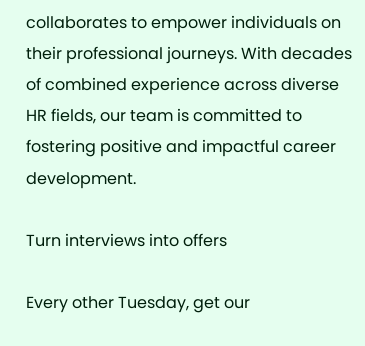collaborates to empower individuals on their professional journeys. With decades of combined experience across diverse HR fields, our team is committed to fostering positive and impactful career development.

Turn interviews into offers

Every other Tuesday, get our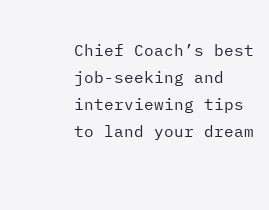Chief Coach’s best job-seeking and interviewing tips to land your dream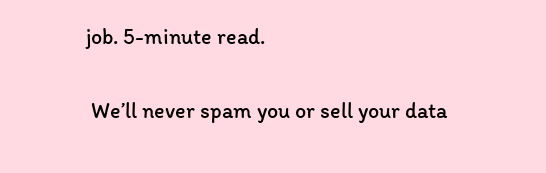job. 5-minute read.

 We’ll never spam you or sell your data